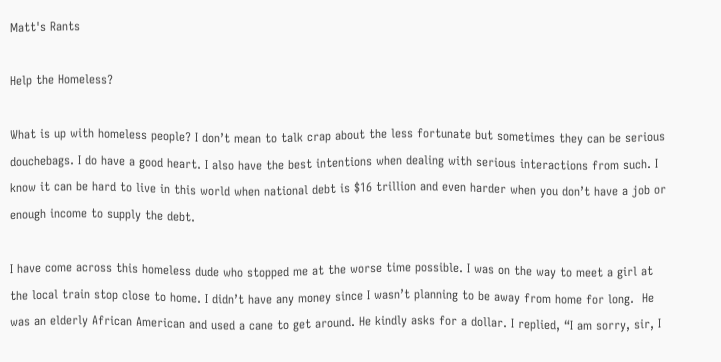Matt's Rants

Help the Homeless?

What is up with homeless people? I don’t mean to talk crap about the less fortunate but sometimes they can be serious douchebags. I do have a good heart. I also have the best intentions when dealing with serious interactions from such. I know it can be hard to live in this world when national debt is $16 trillion and even harder when you don’t have a job or enough income to supply the debt.

I have come across this homeless dude who stopped me at the worse time possible. I was on the way to meet a girl at the local train stop close to home. I didn’t have any money since I wasn’t planning to be away from home for long.  He was an elderly African American and used a cane to get around. He kindly asks for a dollar. I replied, “I am sorry, sir, I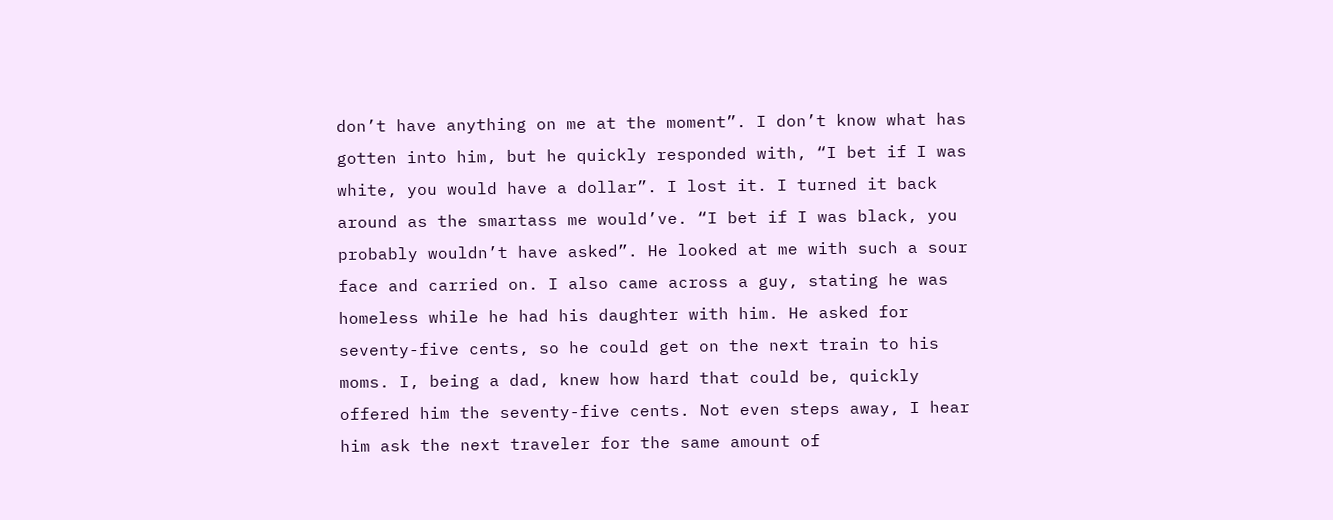don’t have anything on me at the moment”. I don’t know what has gotten into him, but he quickly responded with, “I bet if I was white, you would have a dollar”. I lost it. I turned it back around as the smartass me would’ve. “I bet if I was black, you probably wouldn’t have asked”. He looked at me with such a sour face and carried on. I also came across a guy, stating he was homeless while he had his daughter with him. He asked for seventy-five cents, so he could get on the next train to his moms. I, being a dad, knew how hard that could be, quickly offered him the seventy-five cents. Not even steps away, I hear him ask the next traveler for the same amount of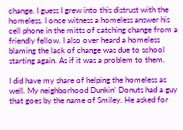change. I guess I grew into this distrust with the homeless. I once witness a homeless answer his cell phone in the mitts of catching change from a friendly fellow. I also over heard a homeless blaming the lack of change was due to school starting again. As if it was a problem to them.

I did have my share of helping the homeless as well. My neighborhood Dunkin’ Donuts had a guy that goes by the name of Smiley. He asked for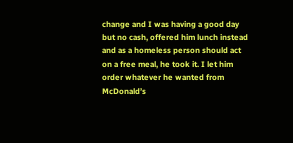change and I was having a good day but no cash, offered him lunch instead and as a homeless person should act on a free meal, he took it. I let him order whatever he wanted from McDonald’s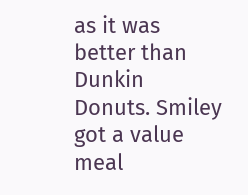as it was better than Dunkin Donuts. Smiley got a value meal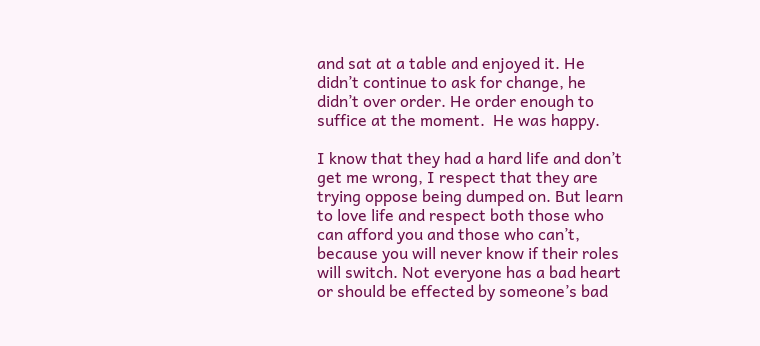and sat at a table and enjoyed it. He didn’t continue to ask for change, he didn’t over order. He order enough to suffice at the moment.  He was happy.

I know that they had a hard life and don’t get me wrong, I respect that they are trying oppose being dumped on. But learn to love life and respect both those who can afford you and those who can’t, because you will never know if their roles will switch. Not everyone has a bad heart or should be effected by someone’s bad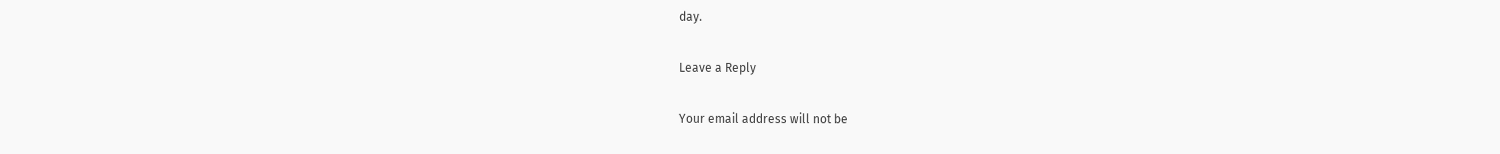day.

Leave a Reply

Your email address will not be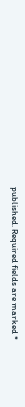published. Required fields are marked *